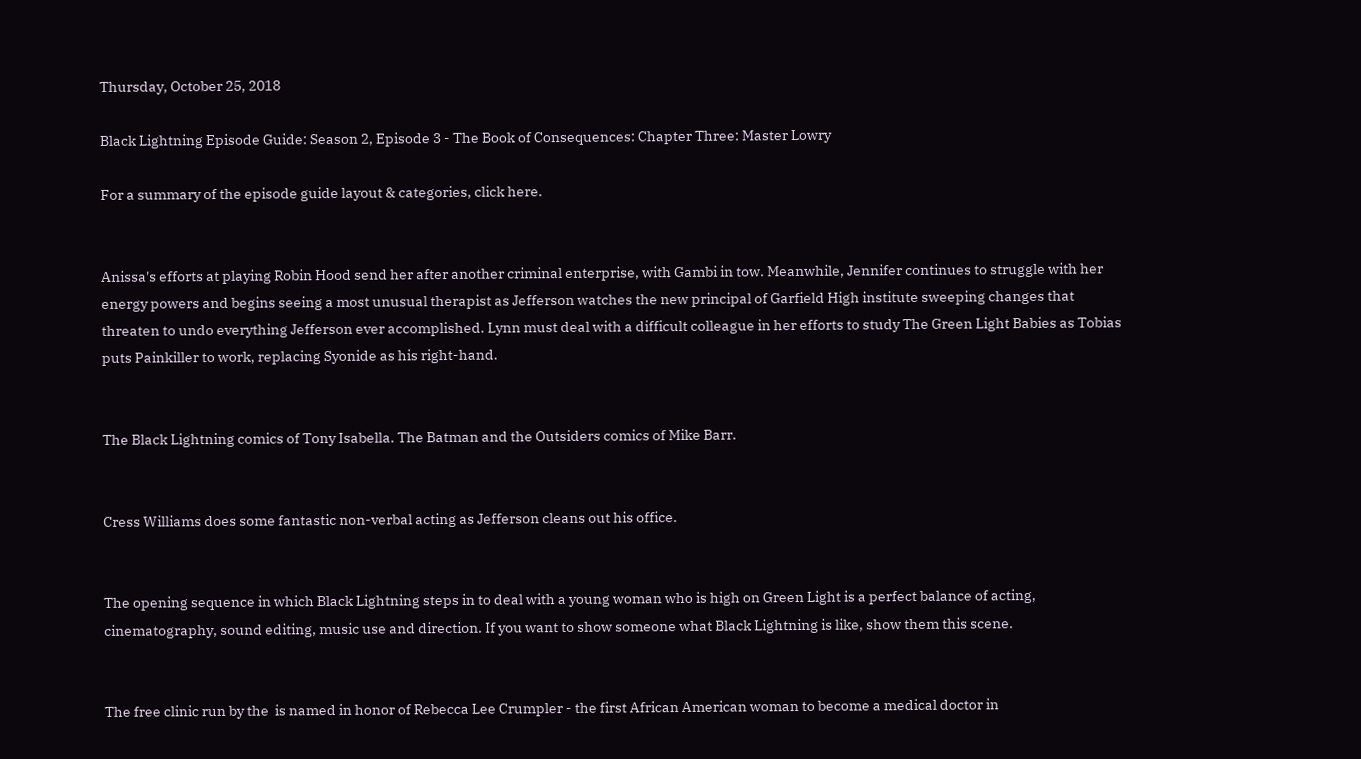Thursday, October 25, 2018

Black Lightning Episode Guide: Season 2, Episode 3 - The Book of Consequences: Chapter Three: Master Lowry

For a summary of the episode guide layout & categories, click here.


Anissa's efforts at playing Robin Hood send her after another criminal enterprise, with Gambi in tow. Meanwhile, Jennifer continues to struggle with her energy powers and begins seeing a most unusual therapist as Jefferson watches the new principal of Garfield High institute sweeping changes that threaten to undo everything Jefferson ever accomplished. Lynn must deal with a difficult colleague in her efforts to study The Green Light Babies as Tobias puts Painkiller to work, replacing Syonide as his right-hand.


The Black Lightning comics of Tony Isabella. The Batman and the Outsiders comics of Mike Barr.


Cress Williams does some fantastic non-verbal acting as Jefferson cleans out his office.


The opening sequence in which Black Lightning steps in to deal with a young woman who is high on Green Light is a perfect balance of acting, cinematography, sound editing, music use and direction. If you want to show someone what Black Lightning is like, show them this scene.


The free clinic run by the  is named in honor of Rebecca Lee Crumpler - the first African American woman to become a medical doctor in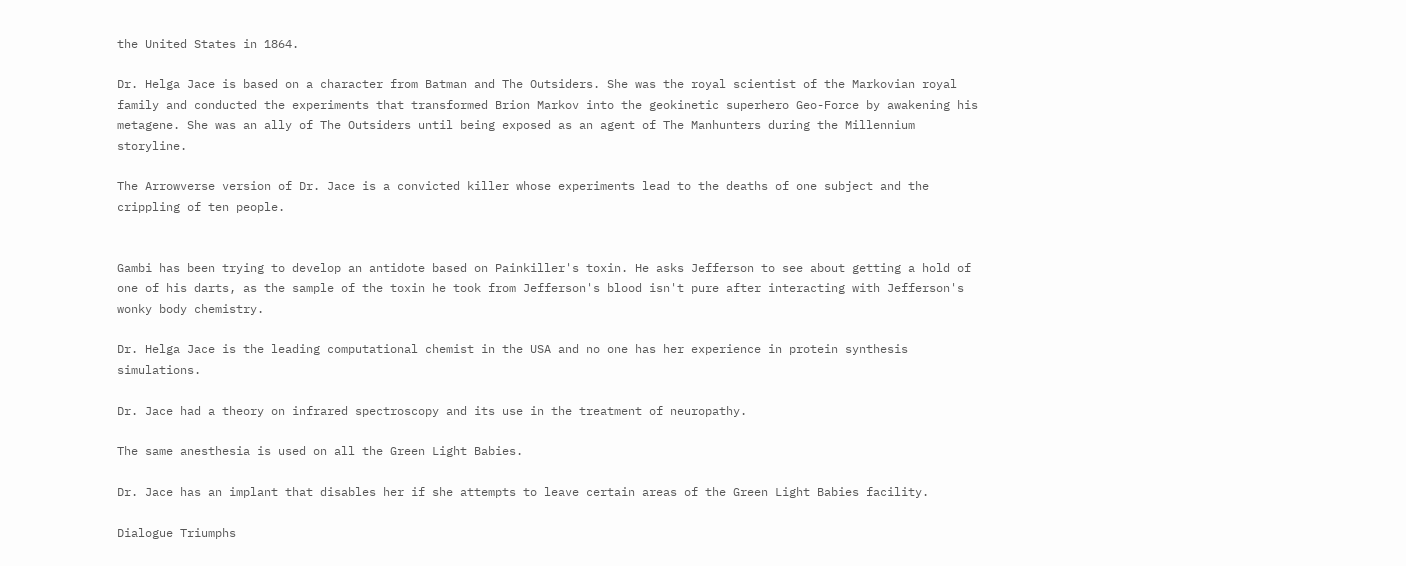the United States in 1864.

Dr. Helga Jace is based on a character from Batman and The Outsiders. She was the royal scientist of the Markovian royal family and conducted the experiments that transformed Brion Markov into the geokinetic superhero Geo-Force by awakening his metagene. She was an ally of The Outsiders until being exposed as an agent of The Manhunters during the Millennium storyline.

The Arrowverse version of Dr. Jace is a convicted killer whose experiments lead to the deaths of one subject and the crippling of ten people.


Gambi has been trying to develop an antidote based on Painkiller's toxin. He asks Jefferson to see about getting a hold of one of his darts, as the sample of the toxin he took from Jefferson's blood isn't pure after interacting with Jefferson's wonky body chemistry.

Dr. Helga Jace is the leading computational chemist in the USA and no one has her experience in protein synthesis simulations.

Dr. Jace had a theory on infrared spectroscopy and its use in the treatment of neuropathy.

The same anesthesia is used on all the Green Light Babies.

Dr. Jace has an implant that disables her if she attempts to leave certain areas of the Green Light Babies facility.

Dialogue Triumphs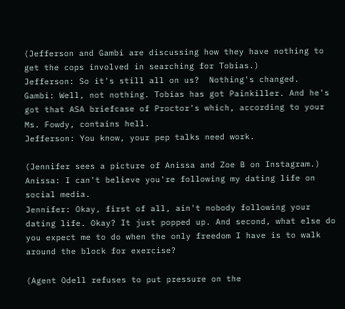(Jefferson and Gambi are discussing how they have nothing to get the cops involved in searching for Tobias.)
Jefferson: So it's still all on us?  Nothing's changed.
Gambi: Well, not nothing. Tobias has got Painkiller. And he's got that ASA briefcase of Proctor's which, according to your Ms. Fowdy, contains hell.
Jefferson: You know, your pep talks need work.

(Jennifer sees a picture of Anissa and Zoe B on Instagram.)
Anissa: I can't believe you're following my dating life on social media.
Jennifer: Okay, first of all, ain't nobody following your dating life. Okay? It just popped up. And second, what else do you expect me to do when the only freedom I have is to walk around the block for exercise?

(Agent Odell refuses to put pressure on the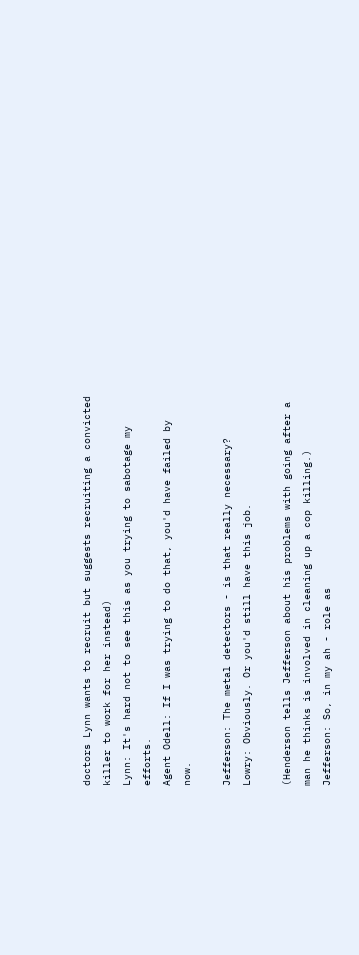doctors Lynn wants to recruit but suggests recruiting a convicted killer to work for her instead)
Lynn: It's hard not to see this as you trying to sabotage my efforts.
Agent Odell: If I was trying to do that, you'd have failed by now.

Jefferson: The metal detectors - is that really necessary?
Lowry: Obviously. Or you'd still have this job.

(Henderson tells Jefferson about his problems with going after a man he thinks is involved in cleaning up a cop killing.)
Jefferson: So, in my ah - role as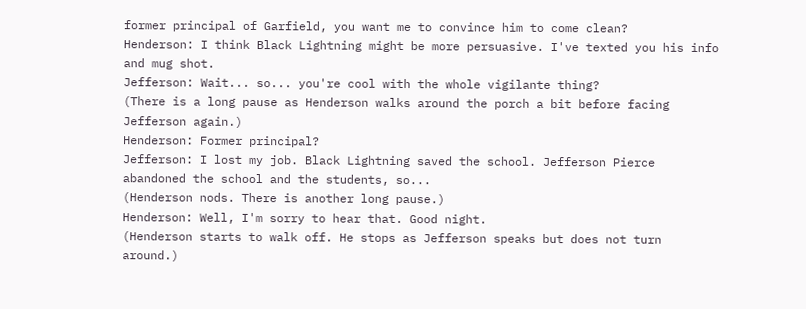former principal of Garfield, you want me to convince him to come clean?
Henderson: I think Black Lightning might be more persuasive. I've texted you his info and mug shot.
Jefferson: Wait... so... you're cool with the whole vigilante thing?
(There is a long pause as Henderson walks around the porch a bit before facing Jefferson again.)
Henderson: Former principal?
Jefferson: I lost my job. Black Lightning saved the school. Jefferson Pierce abandoned the school and the students, so...
(Henderson nods. There is another long pause.)
Henderson: Well, I'm sorry to hear that. Good night.
(Henderson starts to walk off. He stops as Jefferson speaks but does not turn around.)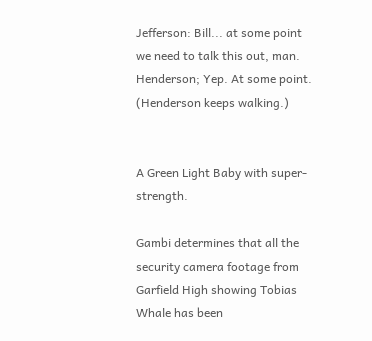Jefferson: Bill... at some point we need to talk this out, man.
Henderson; Yep. At some point.
(Henderson keeps walking.)


A Green Light Baby with super-strength.

Gambi determines that all the security camera footage from Garfield High showing Tobias Whale has been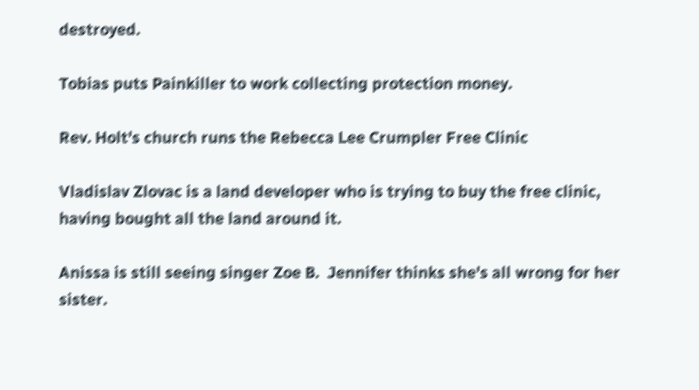destroyed.

Tobias puts Painkiller to work collecting protection money.

Rev. Holt's church runs the Rebecca Lee Crumpler Free Clinic

Vladislav Zlovac is a land developer who is trying to buy the free clinic, having bought all the land around it.

Anissa is still seeing singer Zoe B.  Jennifer thinks she's all wrong for her sister.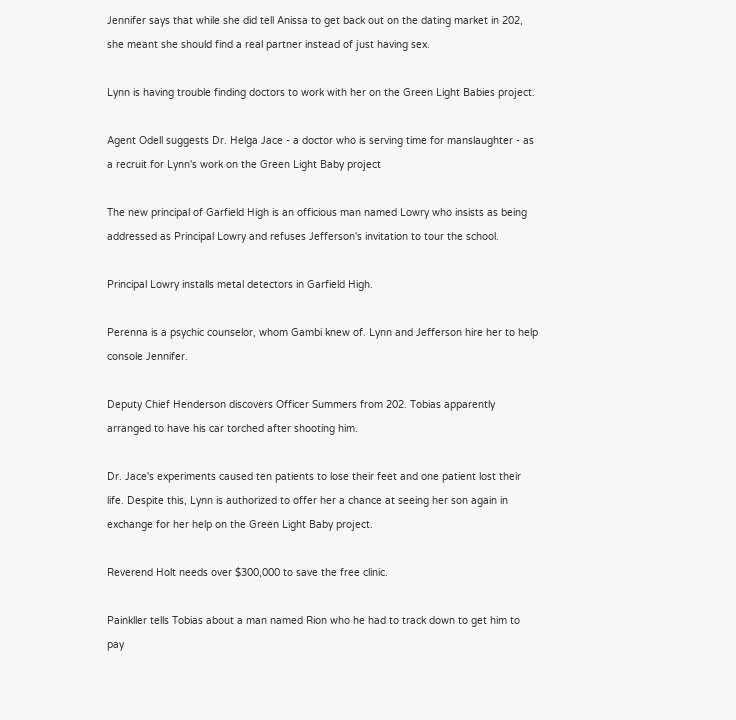Jennifer says that while she did tell Anissa to get back out on the dating market in 202, she meant she should find a real partner instead of just having sex.

Lynn is having trouble finding doctors to work with her on the Green Light Babies project.

Agent Odell suggests Dr. Helga Jace - a doctor who is serving time for manslaughter - as a recruit for Lynn's work on the Green Light Baby project

The new principal of Garfield High is an officious man named Lowry who insists as being addressed as Principal Lowry and refuses Jefferson's invitation to tour the school.

Principal Lowry installs metal detectors in Garfield High.

Perenna is a psychic counselor, whom Gambi knew of. Lynn and Jefferson hire her to help console Jennifer.

Deputy Chief Henderson discovers Officer Summers from 202. Tobias apparently arranged to have his car torched after shooting him.

Dr. Jace's experiments caused ten patients to lose their feet and one patient lost their life. Despite this, Lynn is authorized to offer her a chance at seeing her son again in exchange for her help on the Green Light Baby project.

Reverend Holt needs over $300,000 to save the free clinic.

Painkller tells Tobias about a man named Rion who he had to track down to get him to pay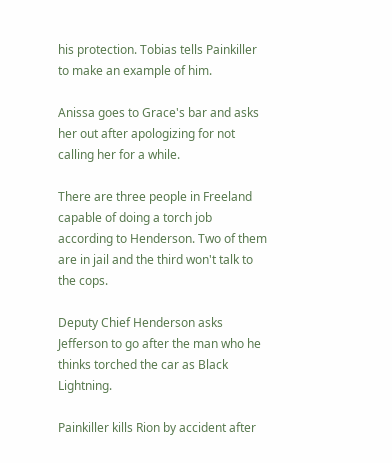his protection. Tobias tells Painkiller to make an example of him.

Anissa goes to Grace's bar and asks her out after apologizing for not calling her for a while.

There are three people in Freeland capable of doing a torch job according to Henderson. Two of them are in jail and the third won't talk to the cops.

Deputy Chief Henderson asks Jefferson to go after the man who he thinks torched the car as Black Lightning.

Painkiller kills Rion by accident after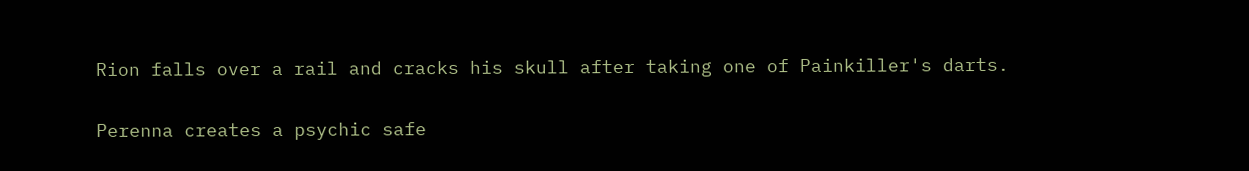Rion falls over a rail and cracks his skull after taking one of Painkiller's darts.

Perenna creates a psychic safe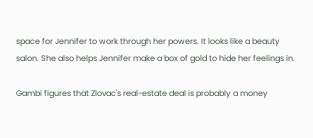space for Jennifer to work through her powers. It looks like a beauty salon. She also helps Jennifer make a box of gold to hide her feelings in.

Gambi figures that Zlovac's real-estate deal is probably a money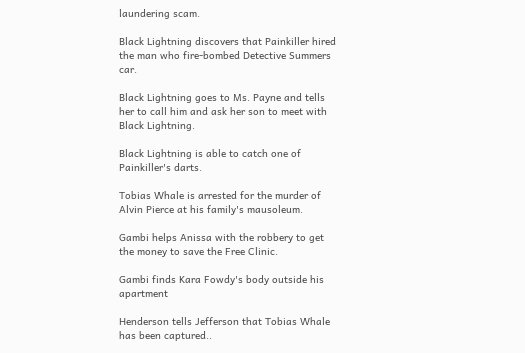laundering scam.

Black Lightning discovers that Painkiller hired the man who fire-bombed Detective Summers car.

Black Lightning goes to Ms. Payne and tells her to call him and ask her son to meet with Black Lightning.

Black Lightning is able to catch one of Painkiller's darts.

Tobias Whale is arrested for the murder of Alvin Pierce at his family's mausoleum.

Gambi helps Anissa with the robbery to get the money to save the Free Clinic.

Gambi finds Kara Fowdy's body outside his apartment

Henderson tells Jefferson that Tobias Whale has been captured..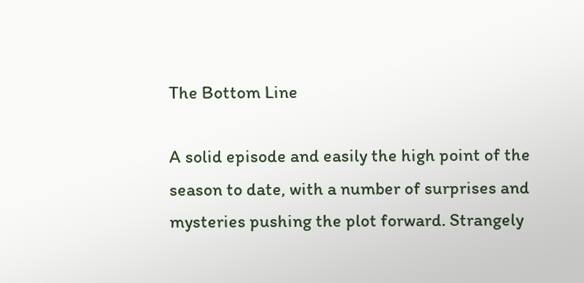The Bottom Line

A solid episode and easily the high point of the season to date, with a number of surprises and mysteries pushing the plot forward. Strangely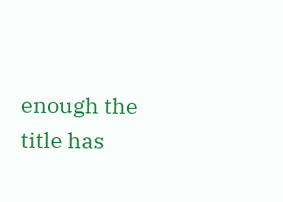enough the title has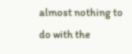almost nothing to do with the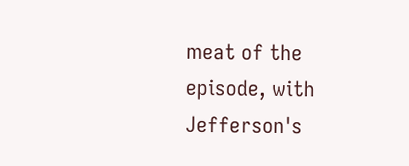meat of the episode, with Jefferson's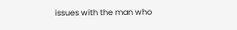issues with the man who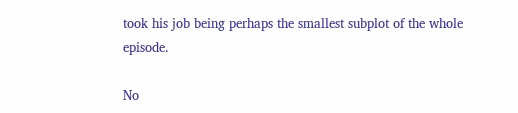took his job being perhaps the smallest subplot of the whole episode.

No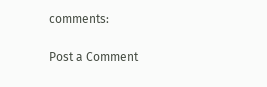comments:

Post a Comment